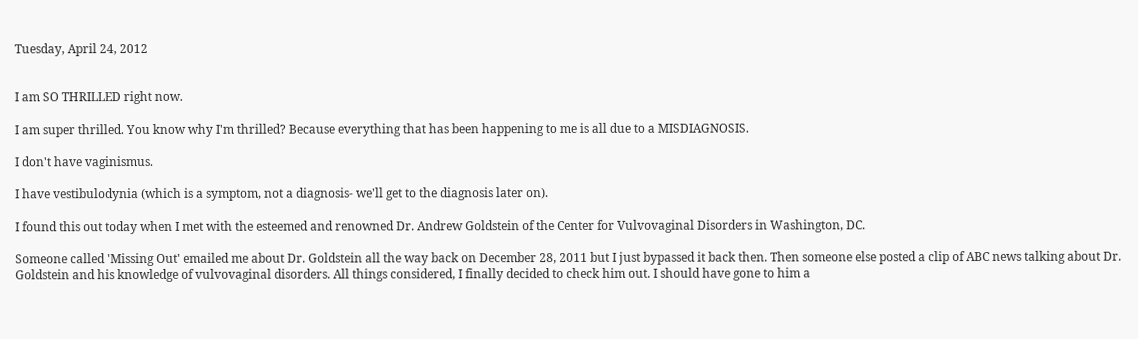Tuesday, April 24, 2012


I am SO THRILLED right now.

I am super thrilled. You know why I'm thrilled? Because everything that has been happening to me is all due to a MISDIAGNOSIS.

I don't have vaginismus.

I have vestibulodynia (which is a symptom, not a diagnosis- we'll get to the diagnosis later on).

I found this out today when I met with the esteemed and renowned Dr. Andrew Goldstein of the Center for Vulvovaginal Disorders in Washington, DC.

Someone called 'Missing Out' emailed me about Dr. Goldstein all the way back on December 28, 2011 but I just bypassed it back then. Then someone else posted a clip of ABC news talking about Dr. Goldstein and his knowledge of vulvovaginal disorders. All things considered, I finally decided to check him out. I should have gone to him a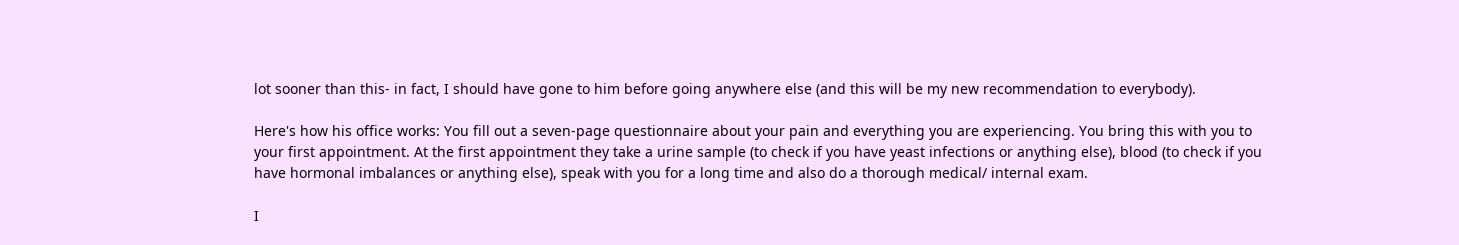lot sooner than this- in fact, I should have gone to him before going anywhere else (and this will be my new recommendation to everybody).

Here's how his office works: You fill out a seven-page questionnaire about your pain and everything you are experiencing. You bring this with you to your first appointment. At the first appointment they take a urine sample (to check if you have yeast infections or anything else), blood (to check if you have hormonal imbalances or anything else), speak with you for a long time and also do a thorough medical/ internal exam.

I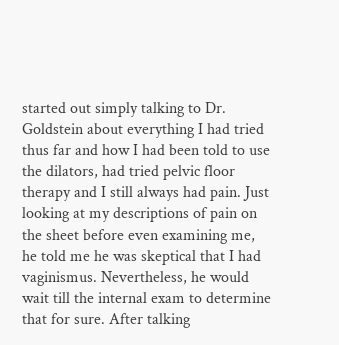started out simply talking to Dr. Goldstein about everything I had tried thus far and how I had been told to use the dilators, had tried pelvic floor therapy and I still always had pain. Just looking at my descriptions of pain on the sheet before even examining me, he told me he was skeptical that I had vaginismus. Nevertheless, he would wait till the internal exam to determine that for sure. After talking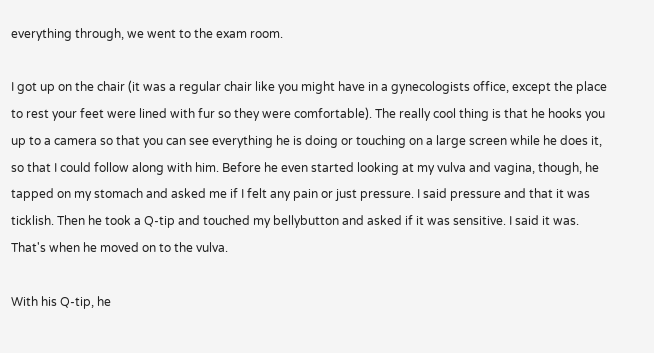everything through, we went to the exam room.

I got up on the chair (it was a regular chair like you might have in a gynecologists office, except the place to rest your feet were lined with fur so they were comfortable). The really cool thing is that he hooks you up to a camera so that you can see everything he is doing or touching on a large screen while he does it, so that I could follow along with him. Before he even started looking at my vulva and vagina, though, he tapped on my stomach and asked me if I felt any pain or just pressure. I said pressure and that it was ticklish. Then he took a Q-tip and touched my bellybutton and asked if it was sensitive. I said it was. That's when he moved on to the vulva.

With his Q-tip, he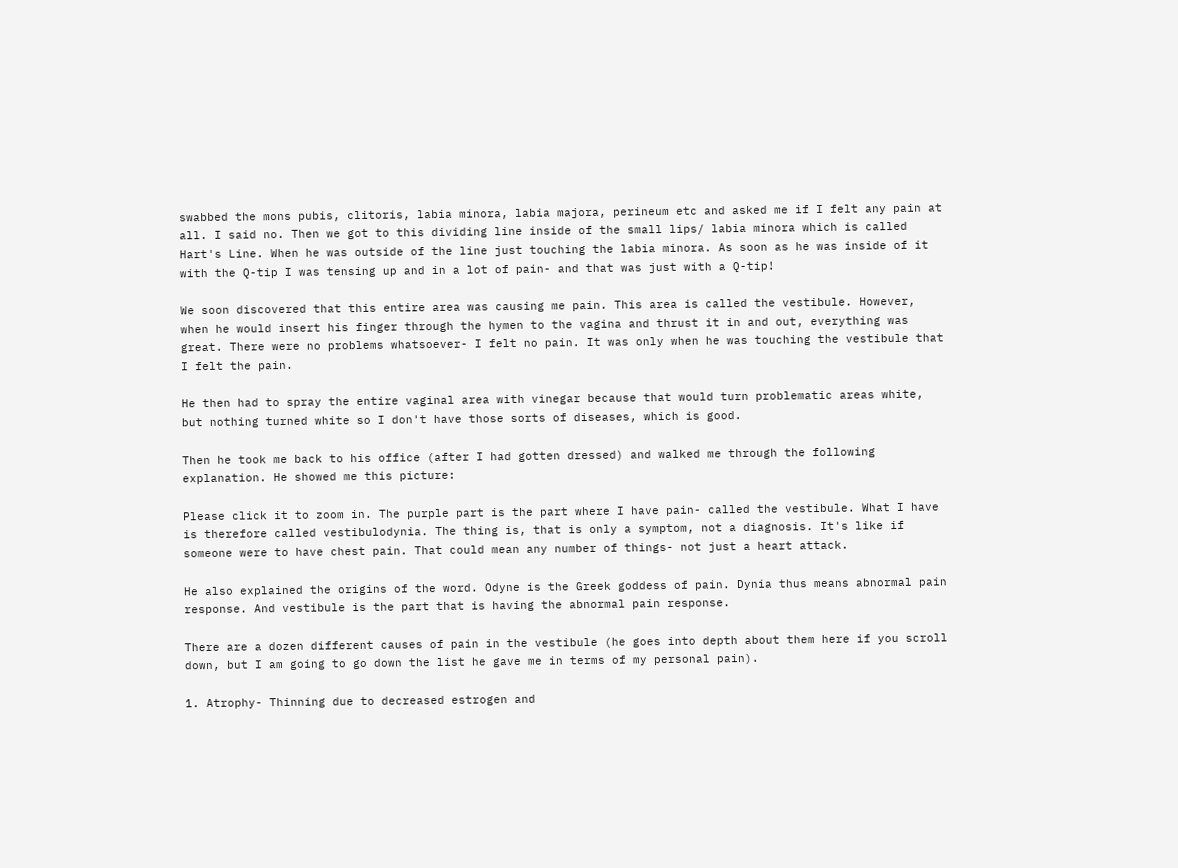swabbed the mons pubis, clitoris, labia minora, labia majora, perineum etc and asked me if I felt any pain at all. I said no. Then we got to this dividing line inside of the small lips/ labia minora which is called Hart's Line. When he was outside of the line just touching the labia minora. As soon as he was inside of it with the Q-tip I was tensing up and in a lot of pain- and that was just with a Q-tip!

We soon discovered that this entire area was causing me pain. This area is called the vestibule. However, when he would insert his finger through the hymen to the vagina and thrust it in and out, everything was great. There were no problems whatsoever- I felt no pain. It was only when he was touching the vestibule that I felt the pain.

He then had to spray the entire vaginal area with vinegar because that would turn problematic areas white, but nothing turned white so I don't have those sorts of diseases, which is good.

Then he took me back to his office (after I had gotten dressed) and walked me through the following explanation. He showed me this picture:

Please click it to zoom in. The purple part is the part where I have pain- called the vestibule. What I have is therefore called vestibulodynia. The thing is, that is only a symptom, not a diagnosis. It's like if someone were to have chest pain. That could mean any number of things- not just a heart attack.

He also explained the origins of the word. Odyne is the Greek goddess of pain. Dynia thus means abnormal pain response. And vestibule is the part that is having the abnormal pain response.

There are a dozen different causes of pain in the vestibule (he goes into depth about them here if you scroll down, but I am going to go down the list he gave me in terms of my personal pain).

1. Atrophy- Thinning due to decreased estrogen and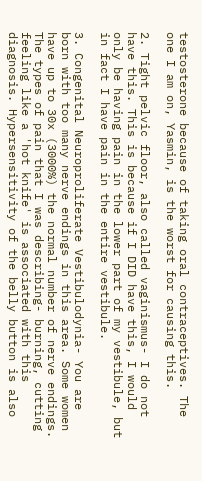testosterone because of taking oral contraceptives. The one I am on, Yasmin, is the worst for causing this.

2. Tight pelvic floor, also called vaginismus- I do not have this. This is because if I DID have this, I would only be having pain in the lower part of my vestibule, but in fact I have pain in the entire vestibule.

3. Congenital Neuroproliferate Vestibulodynia- You are born with too many nerve endings in this area. Some women have up to 30x (3000%) the normal number of nerve endings. The types of pain that I was describing- burning, cutting feeling like a 'hot knife' is associated with this diagnosis. Hypersensitivity of the belly button is also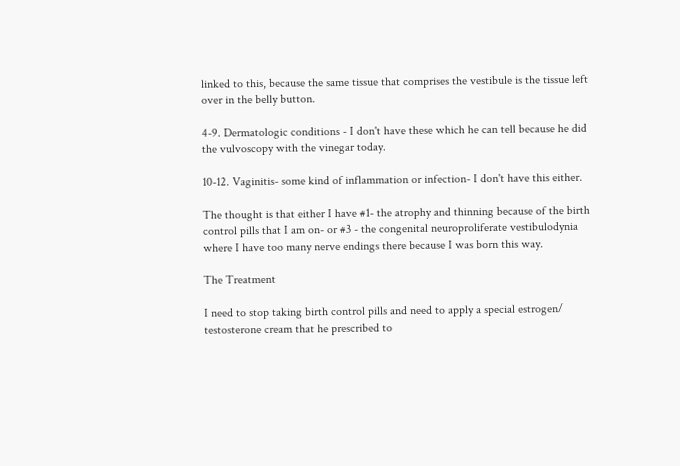linked to this, because the same tissue that comprises the vestibule is the tissue left over in the belly button.

4-9. Dermatologic conditions - I don't have these which he can tell because he did the vulvoscopy with the vinegar today.

10-12. Vaginitis- some kind of inflammation or infection- I don't have this either.

The thought is that either I have #1- the atrophy and thinning because of the birth control pills that I am on- or #3 - the congenital neuroproliferate vestibulodynia where I have too many nerve endings there because I was born this way.

The Treatment

I need to stop taking birth control pills and need to apply a special estrogen/ testosterone cream that he prescribed to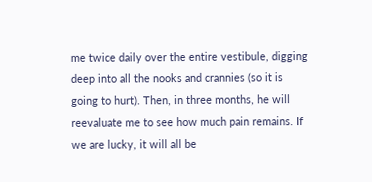me twice daily over the entire vestibule, digging deep into all the nooks and crannies (so it is going to hurt). Then, in three months, he will reevaluate me to see how much pain remains. If we are lucky, it will all be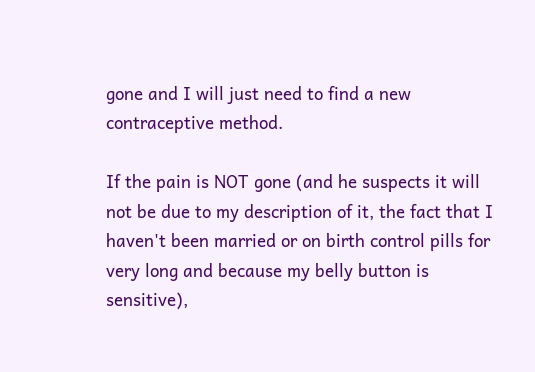gone and I will just need to find a new contraceptive method.

If the pain is NOT gone (and he suspects it will not be due to my description of it, the fact that I haven't been married or on birth control pills for very long and because my belly button is sensitive),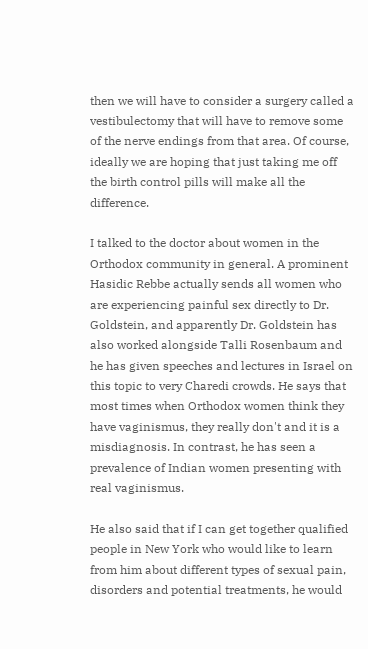then we will have to consider a surgery called a vestibulectomy that will have to remove some of the nerve endings from that area. Of course, ideally we are hoping that just taking me off the birth control pills will make all the difference.

I talked to the doctor about women in the Orthodox community in general. A prominent Hasidic Rebbe actually sends all women who are experiencing painful sex directly to Dr. Goldstein, and apparently Dr. Goldstein has also worked alongside Talli Rosenbaum and he has given speeches and lectures in Israel on this topic to very Charedi crowds. He says that most times when Orthodox women think they have vaginismus, they really don't and it is a misdiagnosis. In contrast, he has seen a prevalence of Indian women presenting with real vaginismus.

He also said that if I can get together qualified people in New York who would like to learn from him about different types of sexual pain, disorders and potential treatments, he would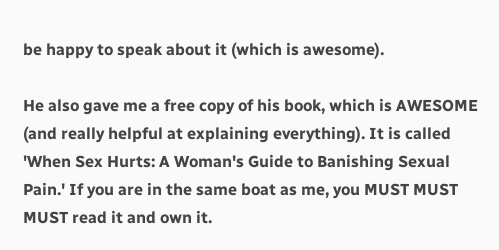be happy to speak about it (which is awesome).

He also gave me a free copy of his book, which is AWESOME (and really helpful at explaining everything). It is called 'When Sex Hurts: A Woman's Guide to Banishing Sexual Pain.' If you are in the same boat as me, you MUST MUST MUST read it and own it.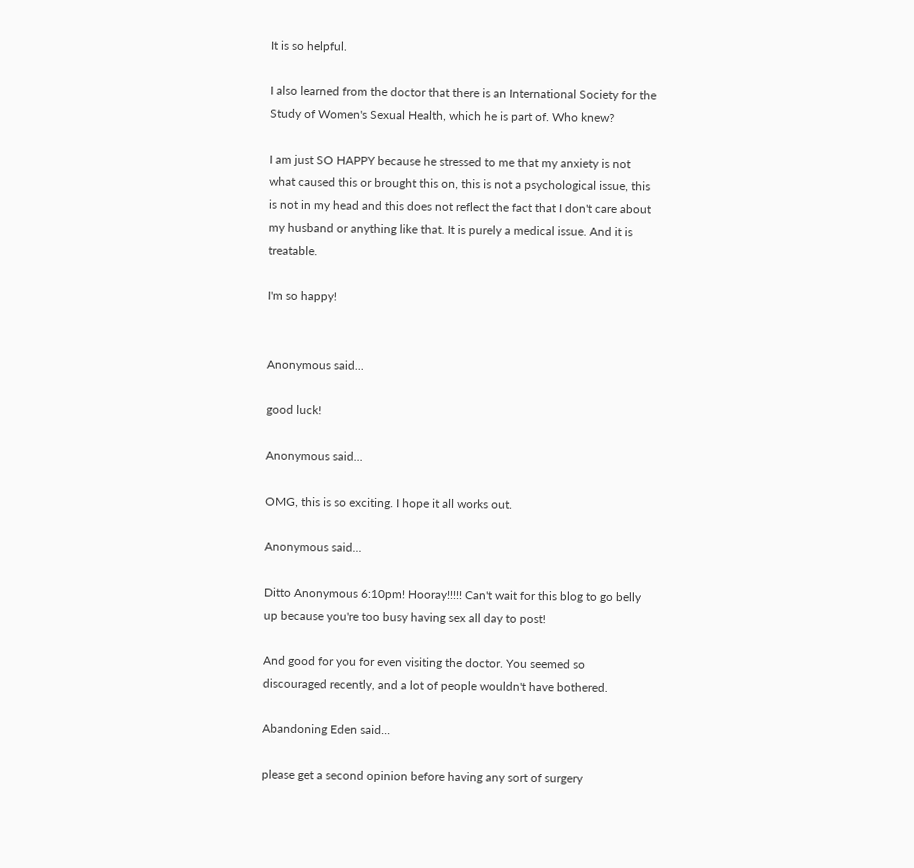It is so helpful.

I also learned from the doctor that there is an International Society for the Study of Women's Sexual Health, which he is part of. Who knew?

I am just SO HAPPY because he stressed to me that my anxiety is not what caused this or brought this on, this is not a psychological issue, this is not in my head and this does not reflect the fact that I don't care about my husband or anything like that. It is purely a medical issue. And it is treatable.

I'm so happy!


Anonymous said...

good luck!

Anonymous said...

OMG, this is so exciting. I hope it all works out.

Anonymous said...

Ditto Anonymous 6:10pm! Hooray!!!!! Can't wait for this blog to go belly up because you're too busy having sex all day to post!

And good for you for even visiting the doctor. You seemed so discouraged recently, and a lot of people wouldn't have bothered.

Abandoning Eden said...

please get a second opinion before having any sort of surgery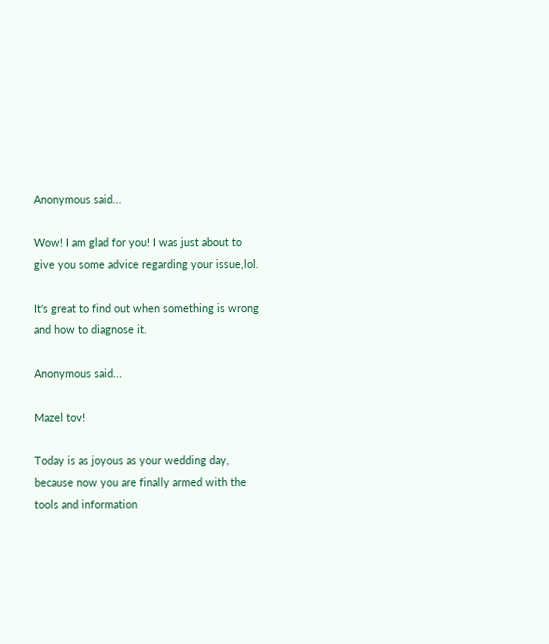Anonymous said...

Wow! I am glad for you! I was just about to give you some advice regarding your issue,lol.

It's great to find out when something is wrong and how to diagnose it.

Anonymous said...

Mazel tov!

Today is as joyous as your wedding day, because now you are finally armed with the tools and information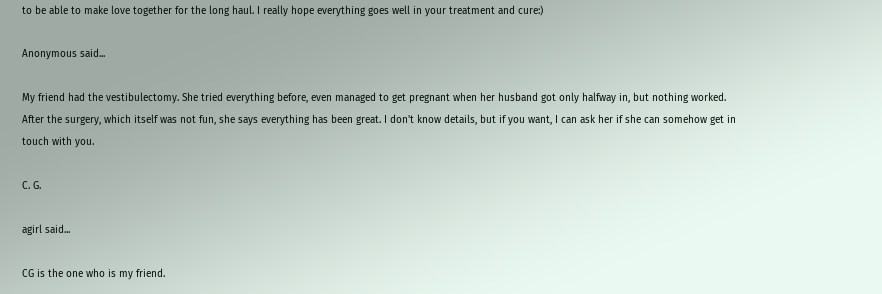to be able to make love together for the long haul. I really hope everything goes well in your treatment and cure:)

Anonymous said...

My friend had the vestibulectomy. She tried everything before, even managed to get pregnant when her husband got only halfway in, but nothing worked. After the surgery, which itself was not fun, she says everything has been great. I don't know details, but if you want, I can ask her if she can somehow get in touch with you.

C. G.

agirl said...

CG is the one who is my friend.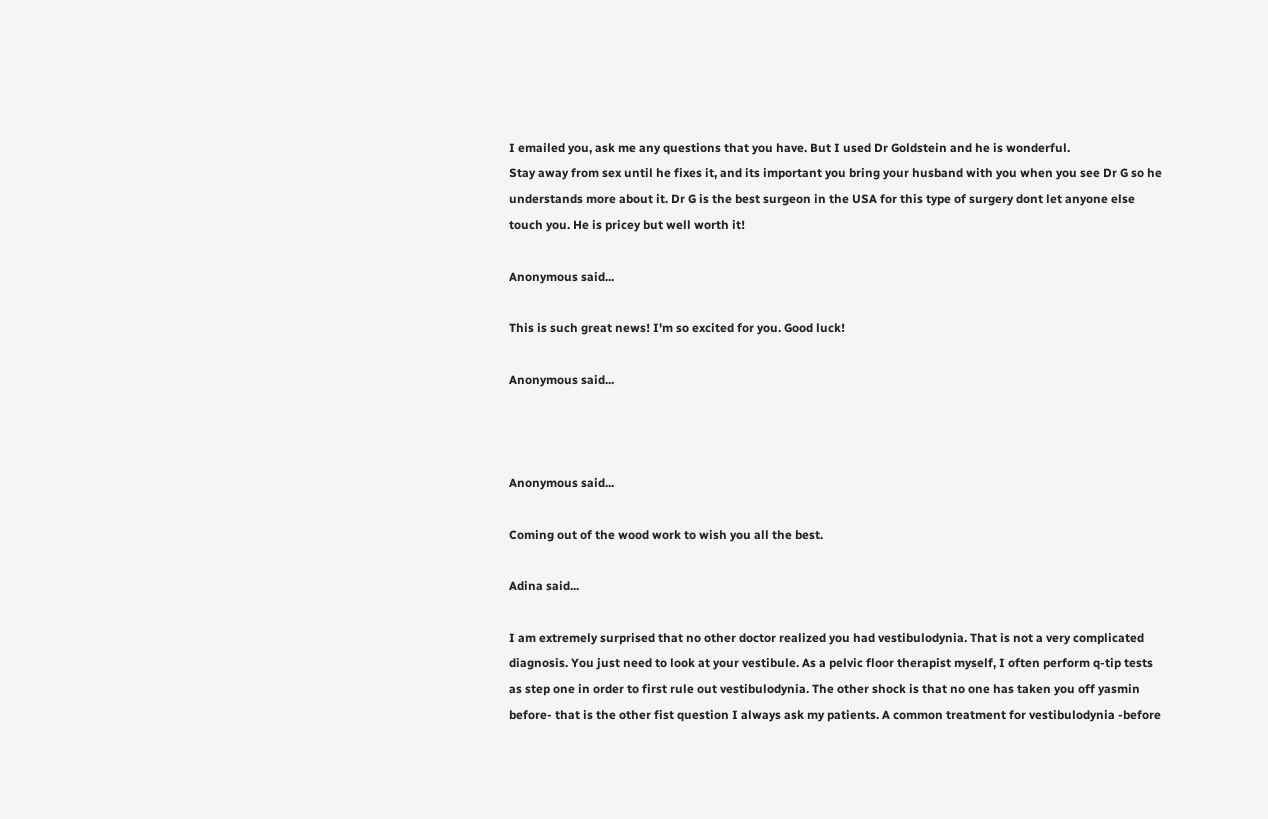I emailed you, ask me any questions that you have. But I used Dr Goldstein and he is wonderful.
Stay away from sex until he fixes it, and its important you bring your husband with you when you see Dr G so he understands more about it. Dr G is the best surgeon in the USA for this type of surgery dont let anyone else touch you. He is pricey but well worth it!

Anonymous said...

This is such great news! I'm so excited for you. Good luck!

Anonymous said...



Anonymous said...

Coming out of the wood work to wish you all the best.

Adina said...

I am extremely surprised that no other doctor realized you had vestibulodynia. That is not a very complicated diagnosis. You just need to look at your vestibule. As a pelvic floor therapist myself, I often perform q-tip tests as step one in order to first rule out vestibulodynia. The other shock is that no one has taken you off yasmin before- that is the other fist question I always ask my patients. A common treatment for vestibulodynia -before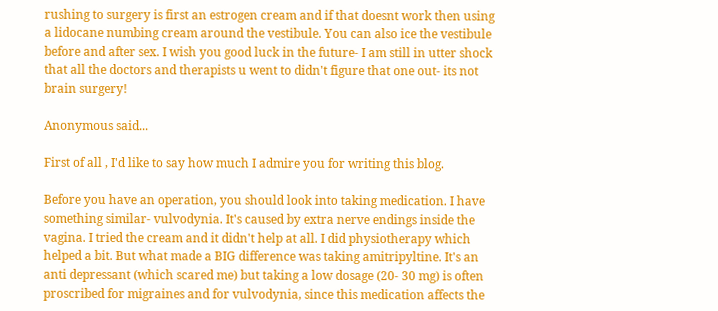rushing to surgery is first an estrogen cream and if that doesnt work then using a lidocane numbing cream around the vestibule. You can also ice the vestibule before and after sex. I wish you good luck in the future- I am still in utter shock that all the doctors and therapists u went to didn't figure that one out- its not brain surgery!

Anonymous said...

First of all , I'd like to say how much I admire you for writing this blog.

Before you have an operation, you should look into taking medication. I have something similar- vulvodynia. It's caused by extra nerve endings inside the vagina. I tried the cream and it didn't help at all. I did physiotherapy which helped a bit. But what made a BIG difference was taking amitripyltine. It's an anti depressant (which scared me) but taking a low dosage (20- 30 mg) is often proscribed for migraines and for vulvodynia, since this medication affects the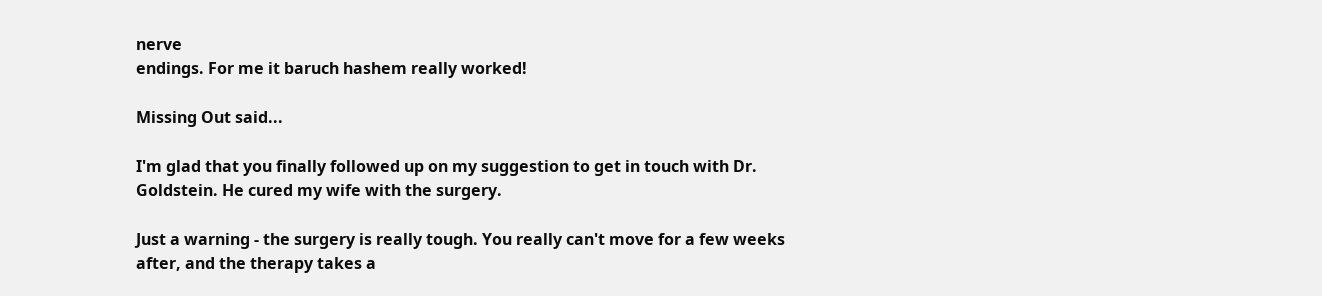nerve
endings. For me it baruch hashem really worked!

Missing Out said...

I'm glad that you finally followed up on my suggestion to get in touch with Dr. Goldstein. He cured my wife with the surgery.

Just a warning - the surgery is really tough. You really can't move for a few weeks after, and the therapy takes a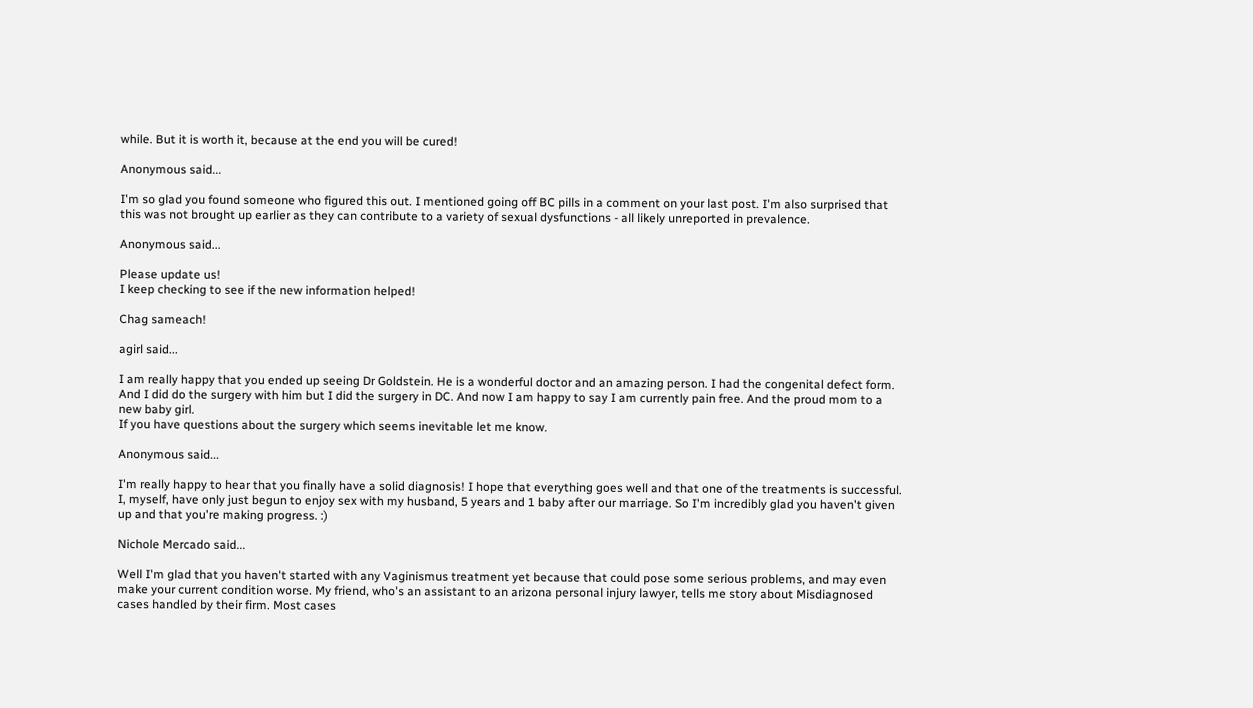while. But it is worth it, because at the end you will be cured!

Anonymous said...

I'm so glad you found someone who figured this out. I mentioned going off BC pills in a comment on your last post. I'm also surprised that this was not brought up earlier as they can contribute to a variety of sexual dysfunctions - all likely unreported in prevalence.

Anonymous said...

Please update us!
I keep checking to see if the new information helped!

Chag sameach!

agirl said...

I am really happy that you ended up seeing Dr Goldstein. He is a wonderful doctor and an amazing person. I had the congenital defect form. And I did do the surgery with him but I did the surgery in DC. And now I am happy to say I am currently pain free. And the proud mom to a new baby girl.
If you have questions about the surgery which seems inevitable let me know.

Anonymous said...

I'm really happy to hear that you finally have a solid diagnosis! I hope that everything goes well and that one of the treatments is successful. I, myself, have only just begun to enjoy sex with my husband, 5 years and 1 baby after our marriage. So I'm incredibly glad you haven't given up and that you're making progress. :)

Nichole Mercado said...

Well I'm glad that you haven't started with any Vaginismus treatment yet because that could pose some serious problems, and may even make your current condition worse. My friend, who's an assistant to an arizona personal injury lawyer, tells me story about Misdiagnosed cases handled by their firm. Most cases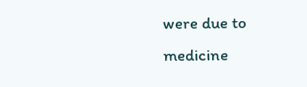were due to medicine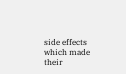side effects which made their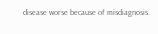disease worse because of misdiagnosis.